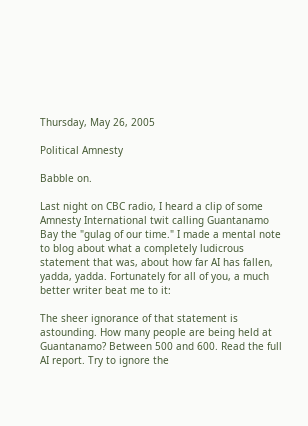Thursday, May 26, 2005

Political Amnesty

Babble on.

Last night on CBC radio, I heard a clip of some Amnesty International twit calling Guantanamo Bay the "gulag of our time." I made a mental note to blog about what a completely ludicrous statement that was, about how far AI has fallen, yadda, yadda. Fortunately for all of you, a much better writer beat me to it:

The sheer ignorance of that statement is astounding. How many people are being held at Guantanamo? Between 500 and 600. Read the full AI report. Try to ignore the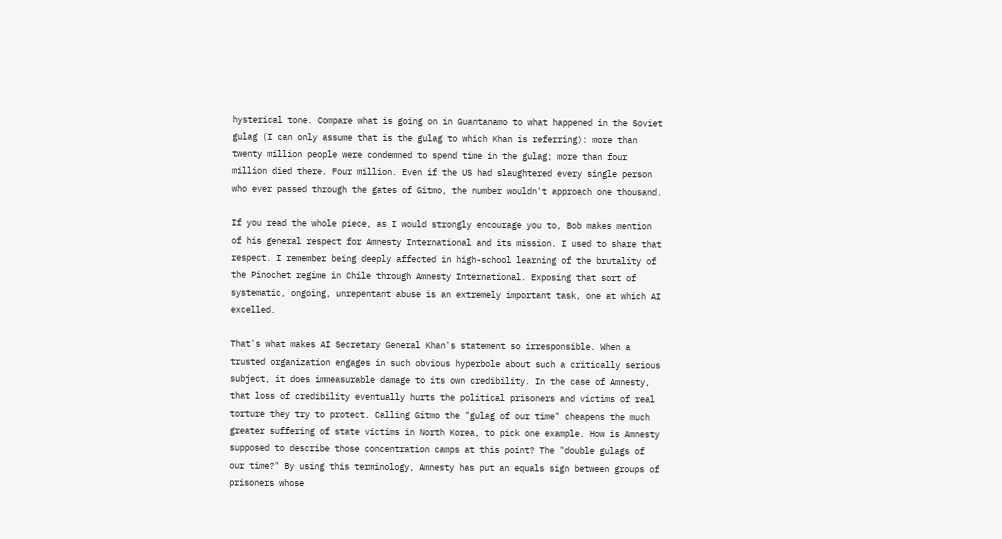hysterical tone. Compare what is going on in Guantanamo to what happened in the Soviet gulag (I can only assume that is the gulag to which Khan is referring): more than twenty million people were condemned to spend time in the gulag; more than four million died there. Four million. Even if the US had slaughtered every single person who ever passed through the gates of Gitmo, the number wouldn't approach one thousand.

If you read the whole piece, as I would strongly encourage you to, Bob makes mention of his general respect for Amnesty International and its mission. I used to share that respect. I remember being deeply affected in high-school learning of the brutality of the Pinochet regime in Chile through Amnesty International. Exposing that sort of systematic, ongoing, unrepentant abuse is an extremely important task, one at which AI excelled.

That's what makes AI Secretary General Khan's statement so irresponsible. When a trusted organization engages in such obvious hyperbole about such a critically serious subject, it does immeasurable damage to its own credibility. In the case of Amnesty, that loss of credibility eventually hurts the political prisoners and victims of real torture they try to protect. Calling Gitmo the "gulag of our time" cheapens the much greater suffering of state victims in North Korea, to pick one example. How is Amnesty supposed to describe those concentration camps at this point? The "double gulags of our time?" By using this terminology, Amnesty has put an equals sign between groups of prisoners whose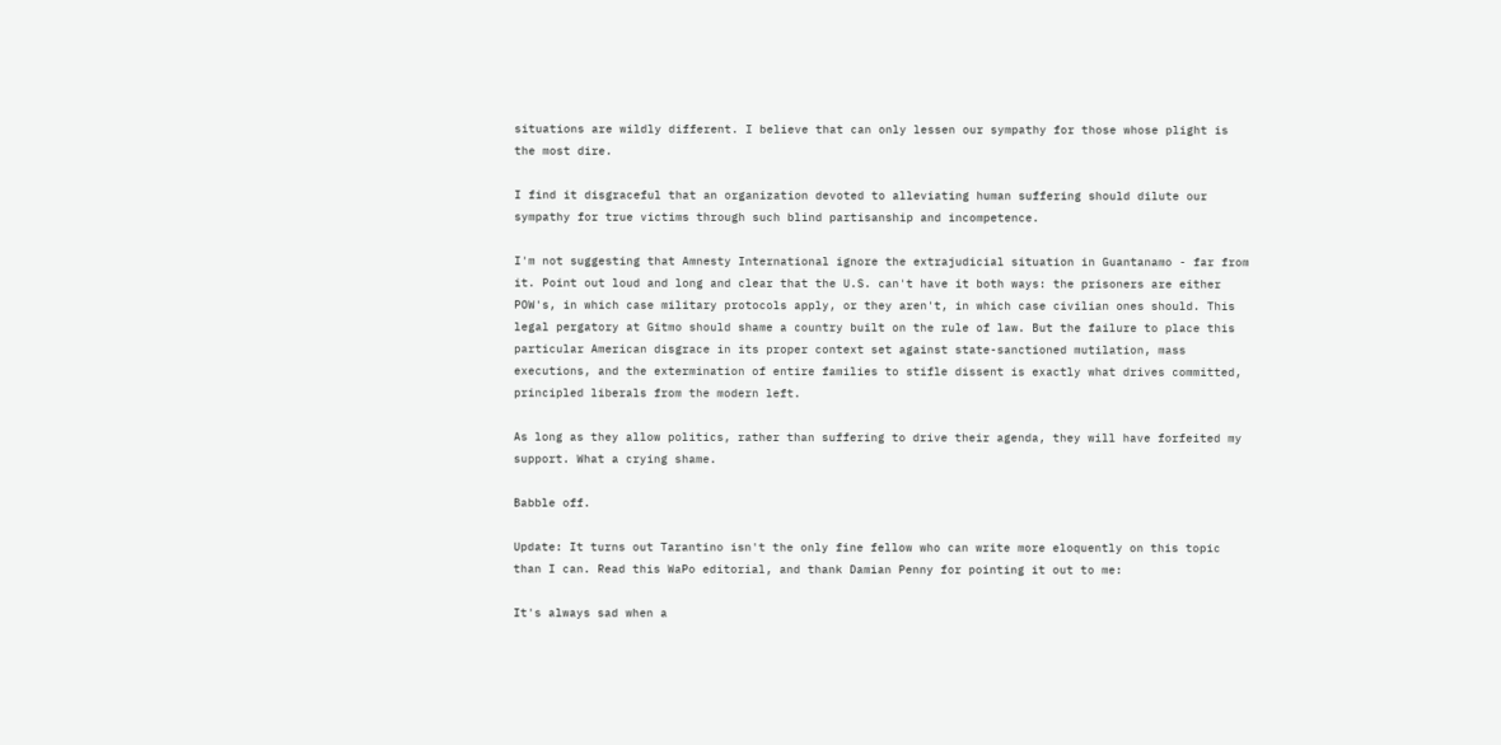situations are wildly different. I believe that can only lessen our sympathy for those whose plight is the most dire.

I find it disgraceful that an organization devoted to alleviating human suffering should dilute our sympathy for true victims through such blind partisanship and incompetence.

I'm not suggesting that Amnesty International ignore the extrajudicial situation in Guantanamo - far from it. Point out loud and long and clear that the U.S. can't have it both ways: the prisoners are either POW's, in which case military protocols apply, or they aren't, in which case civilian ones should. This legal pergatory at Gitmo should shame a country built on the rule of law. But the failure to place this particular American disgrace in its proper context set against state-sanctioned mutilation, mass executions, and the extermination of entire families to stifle dissent is exactly what drives committed, principled liberals from the modern left.

As long as they allow politics, rather than suffering to drive their agenda, they will have forfeited my support. What a crying shame.

Babble off.

Update: It turns out Tarantino isn't the only fine fellow who can write more eloquently on this topic than I can. Read this WaPo editorial, and thank Damian Penny for pointing it out to me:

It's always sad when a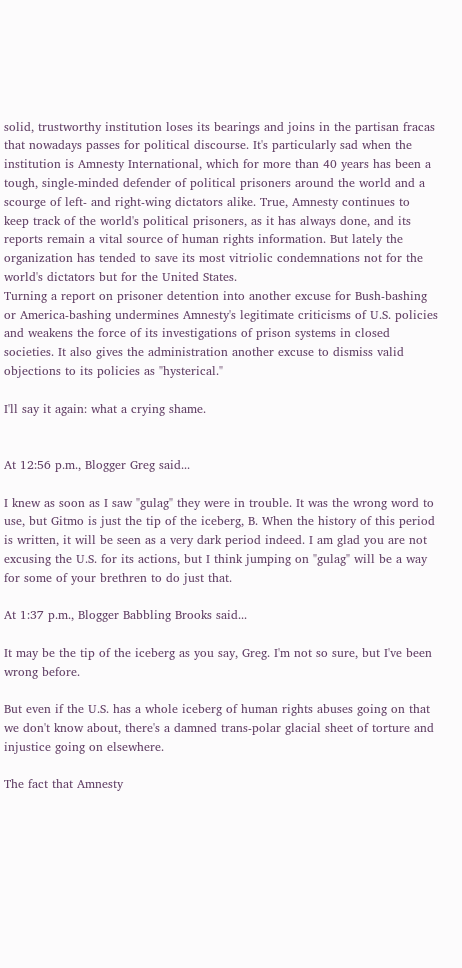solid, trustworthy institution loses its bearings and joins in the partisan fracas that nowadays passes for political discourse. It's particularly sad when the institution is Amnesty International, which for more than 40 years has been a tough, single-minded defender of political prisoners around the world and a scourge of left- and right-wing dictators alike. True, Amnesty continues to keep track of the world's political prisoners, as it has always done, and its reports remain a vital source of human rights information. But lately the organization has tended to save its most vitriolic condemnations not for the world's dictators but for the United States.
Turning a report on prisoner detention into another excuse for Bush-bashing or America-bashing undermines Amnesty's legitimate criticisms of U.S. policies and weakens the force of its investigations of prison systems in closed societies. It also gives the administration another excuse to dismiss valid objections to its policies as "hysterical."

I'll say it again: what a crying shame.


At 12:56 p.m., Blogger Greg said...

I knew as soon as I saw "gulag" they were in trouble. It was the wrong word to use, but Gitmo is just the tip of the iceberg, B. When the history of this period is written, it will be seen as a very dark period indeed. I am glad you are not excusing the U.S. for its actions, but I think jumping on "gulag" will be a way for some of your brethren to do just that.

At 1:37 p.m., Blogger Babbling Brooks said...

It may be the tip of the iceberg as you say, Greg. I'm not so sure, but I've been wrong before.

But even if the U.S. has a whole iceberg of human rights abuses going on that we don't know about, there's a damned trans-polar glacial sheet of torture and injustice going on elsewhere.

The fact that Amnesty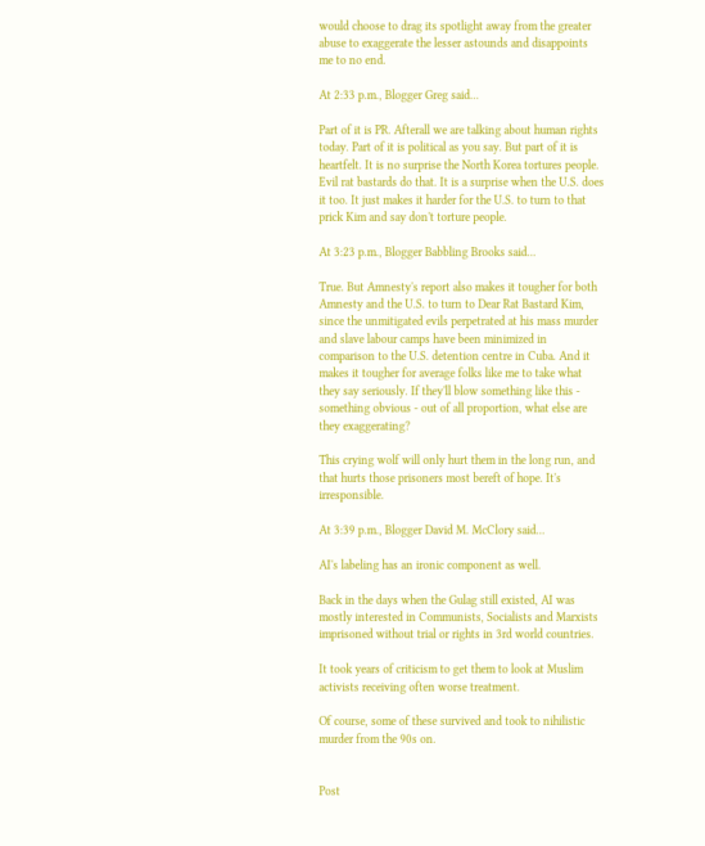would choose to drag its spotlight away from the greater abuse to exaggerate the lesser astounds and disappoints me to no end.

At 2:33 p.m., Blogger Greg said...

Part of it is PR. Afterall we are talking about human rights today. Part of it is political as you say. But part of it is heartfelt. It is no surprise the North Korea tortures people. Evil rat bastards do that. It is a surprise when the U.S. does it too. It just makes it harder for the U.S. to turn to that prick Kim and say don't torture people.

At 3:23 p.m., Blogger Babbling Brooks said...

True. But Amnesty's report also makes it tougher for both Amnesty and the U.S. to turn to Dear Rat Bastard Kim, since the unmitigated evils perpetrated at his mass murder and slave labour camps have been minimized in comparison to the U.S. detention centre in Cuba. And it makes it tougher for average folks like me to take what they say seriously. If they'll blow something like this - something obvious - out of all proportion, what else are they exaggerating?

This crying wolf will only hurt them in the long run, and that hurts those prisoners most bereft of hope. It's irresponsible.

At 3:39 p.m., Blogger David M. McClory said...

AI's labeling has an ironic component as well.

Back in the days when the Gulag still existed, AI was mostly interested in Communists, Socialists and Marxists imprisoned without trial or rights in 3rd world countries.

It took years of criticism to get them to look at Muslim activists receiving often worse treatment.

Of course, some of these survived and took to nihilistic murder from the 90s on.


Post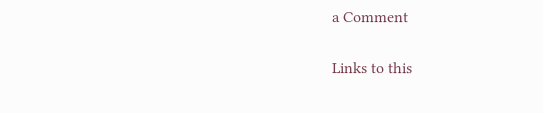a Comment

Links to this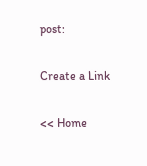post:

Create a Link

<< Home